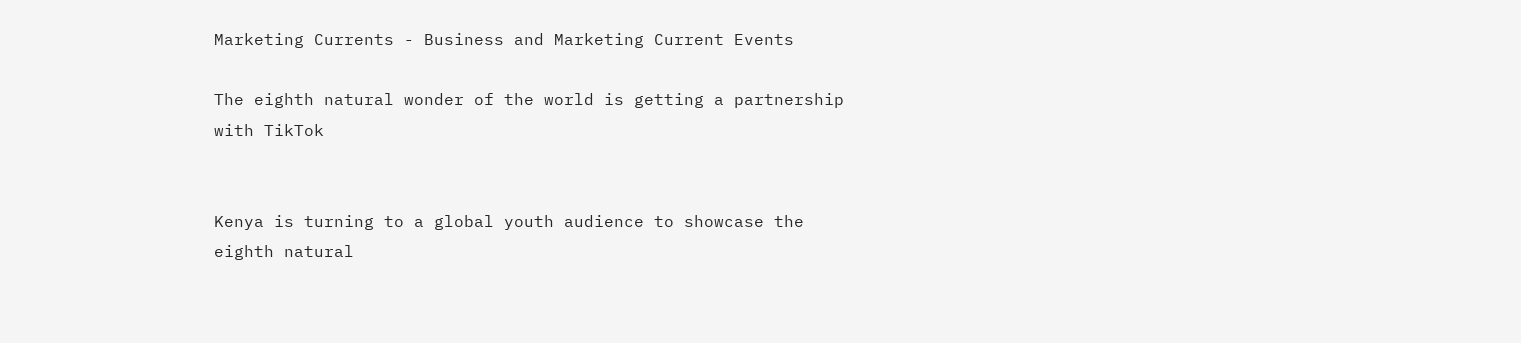Marketing Currents - Business and Marketing Current Events

The eighth natural wonder of the world is getting a partnership with TikTok


Kenya is turning to a global youth audience to showcase the eighth natural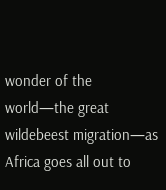wonder of the world—the great wildebeest migration—as Africa goes all out to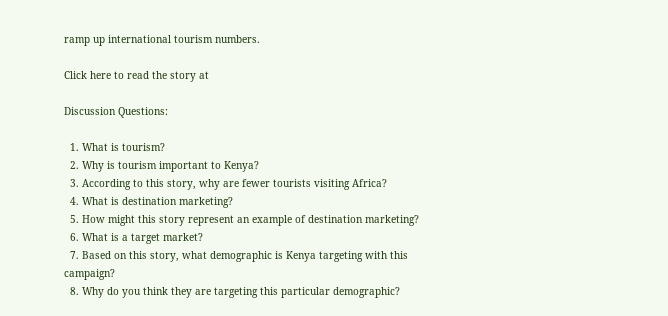ramp up international tourism numbers.

Click here to read the story at

Discussion Questions:

  1. What is tourism?
  2. Why is tourism important to Kenya?
  3. According to this story, why are fewer tourists visiting Africa?
  4. What is destination marketing?
  5. How might this story represent an example of destination marketing?
  6. What is a target market?
  7. Based on this story, what demographic is Kenya targeting with this campaign?
  8. Why do you think they are targeting this particular demographic?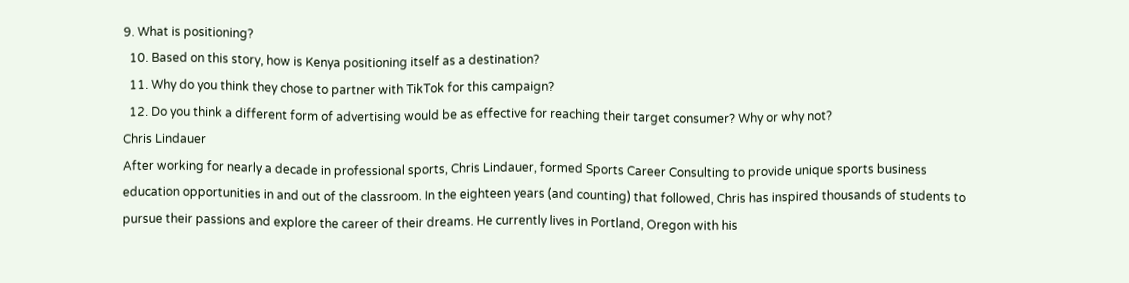9. What is positioning?
  10. Based on this story, how is Kenya positioning itself as a destination?
  11. Why do you think they chose to partner with TikTok for this campaign?
  12. Do you think a different form of advertising would be as effective for reaching their target consumer? Why or why not?
Chris Lindauer
After working for nearly a decade in professional sports, Chris Lindauer, formed Sports Career Consulting to provide unique sports business education opportunities in and out of the classroom. In the eighteen years (and counting) that followed, Chris has inspired thousands of students to pursue their passions and explore the career of their dreams. He currently lives in Portland, Oregon with his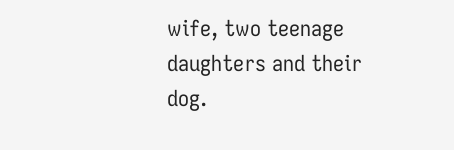wife, two teenage daughters and their dog.